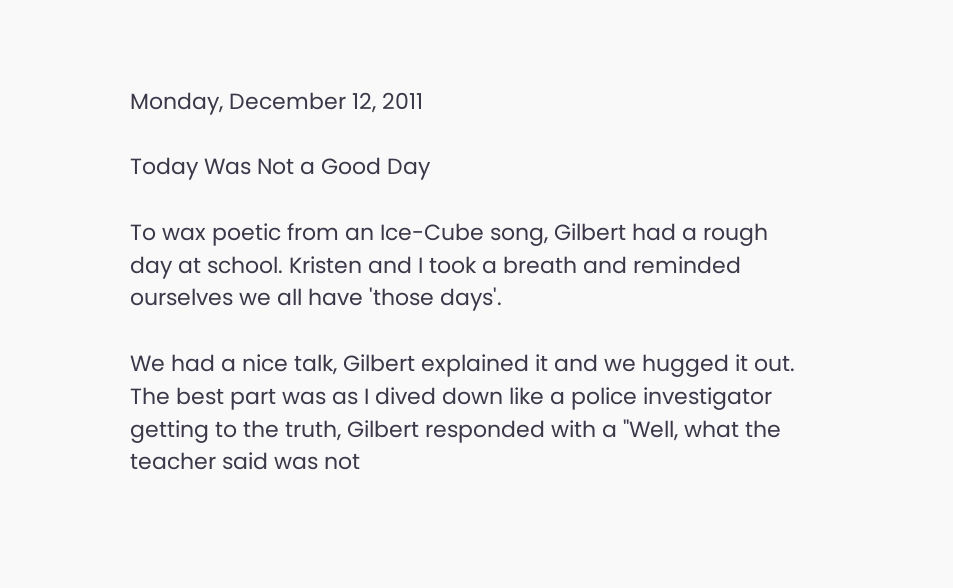Monday, December 12, 2011

Today Was Not a Good Day

To wax poetic from an Ice-Cube song, Gilbert had a rough day at school. Kristen and I took a breath and reminded ourselves we all have 'those days'.

We had a nice talk, Gilbert explained it and we hugged it out. The best part was as I dived down like a police investigator getting to the truth, Gilbert responded with a "Well, what the teacher said was not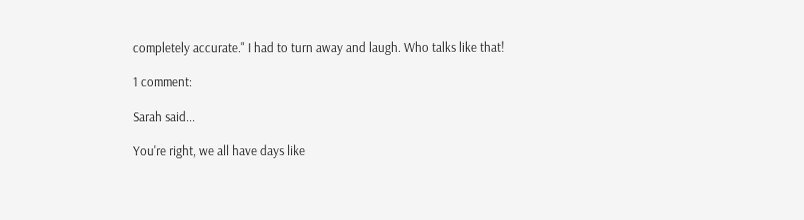completely accurate." I had to turn away and laugh. Who talks like that!

1 comment:

Sarah said...

You're right, we all have days like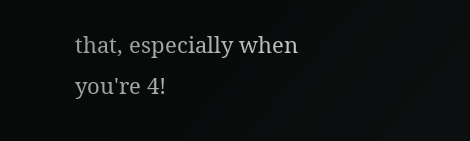that, especially when you're 4!